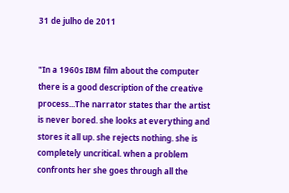31 de julho de 2011


"In a 1960s IBM film about the computer there is a good description of the creative process...The narrator states thar the artist is never bored. she looks at everything and stores it all up. she rejects nothing. she is completely uncritical. when a problem confronts her she goes through all the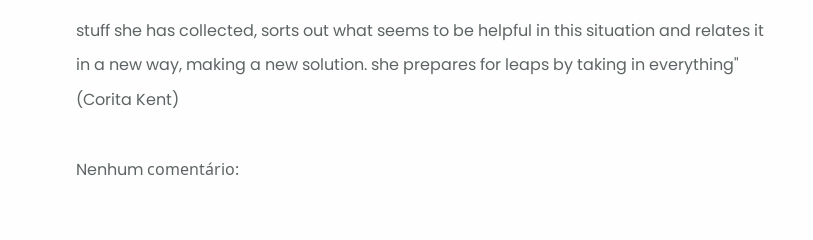stuff she has collected, sorts out what seems to be helpful in this situation and relates it in a new way, making a new solution. she prepares for leaps by taking in everything" (Corita Kent)

Nenhum comentário: